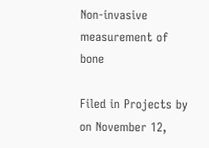Non-invasive measurement of bone

Filed in Projects by on November 12,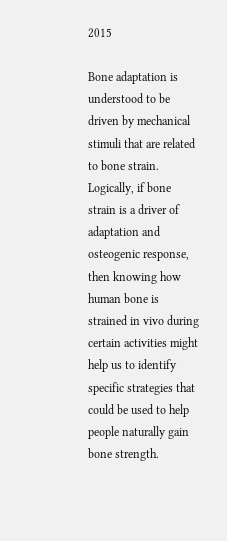2015

Bone adaptation is understood to be driven by mechanical stimuli that are related to bone strain. Logically, if bone strain is a driver of adaptation and osteogenic response, then knowing how human bone is strained in vivo during certain activities might help us to identify specific strategies that could be used to help people naturally gain bone strength.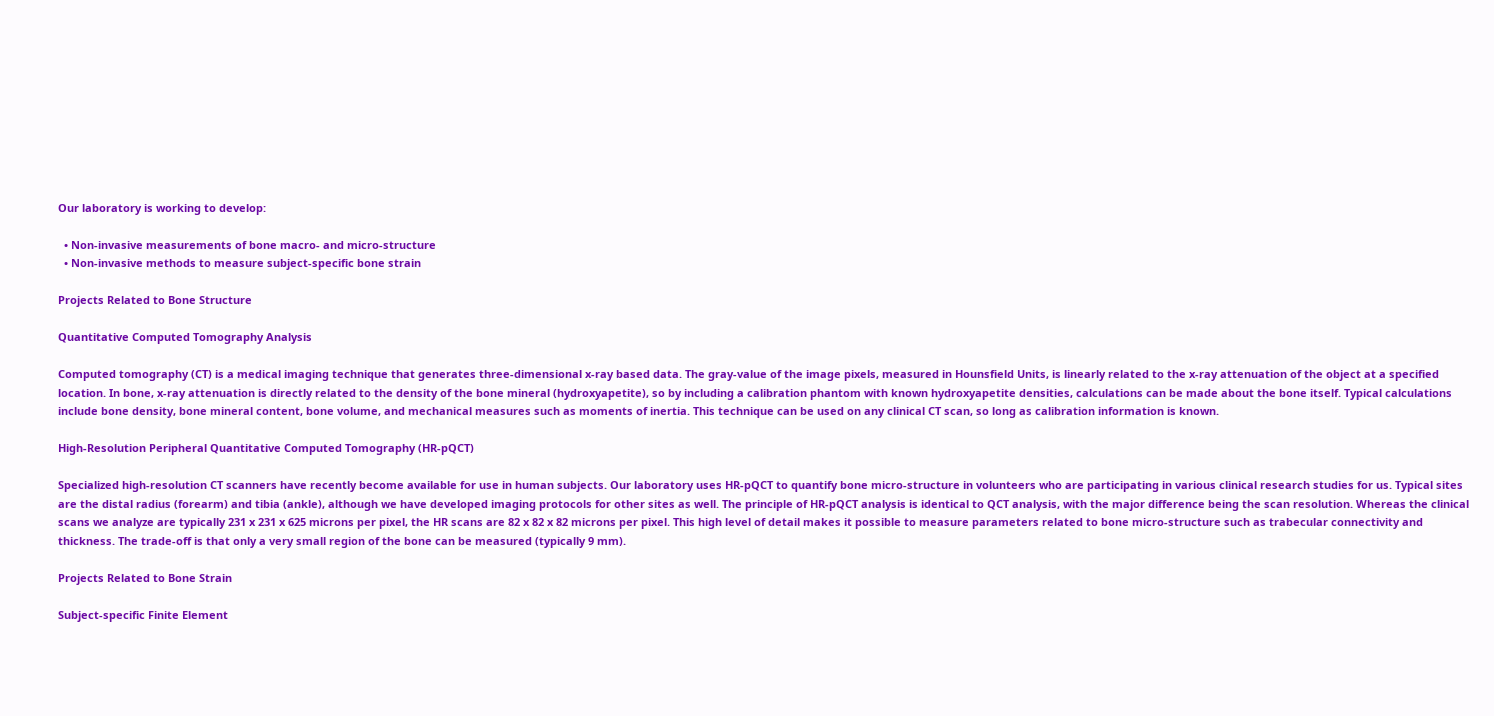Our laboratory is working to develop:

  • Non-invasive measurements of bone macro- and micro-structure
  • Non-invasive methods to measure subject-specific bone strain

Projects Related to Bone Structure

Quantitative Computed Tomography Analysis

Computed tomography (CT) is a medical imaging technique that generates three-dimensional x-ray based data. The gray-value of the image pixels, measured in Hounsfield Units, is linearly related to the x-ray attenuation of the object at a specified location. In bone, x-ray attenuation is directly related to the density of the bone mineral (hydroxyapetite), so by including a calibration phantom with known hydroxyapetite densities, calculations can be made about the bone itself. Typical calculations include bone density, bone mineral content, bone volume, and mechanical measures such as moments of inertia. This technique can be used on any clinical CT scan, so long as calibration information is known.

High-Resolution Peripheral Quantitative Computed Tomography (HR-pQCT)

Specialized high-resolution CT scanners have recently become available for use in human subjects. Our laboratory uses HR-pQCT to quantify bone micro-structure in volunteers who are participating in various clinical research studies for us. Typical sites are the distal radius (forearm) and tibia (ankle), although we have developed imaging protocols for other sites as well. The principle of HR-pQCT analysis is identical to QCT analysis, with the major difference being the scan resolution. Whereas the clinical scans we analyze are typically 231 x 231 x 625 microns per pixel, the HR scans are 82 x 82 x 82 microns per pixel. This high level of detail makes it possible to measure parameters related to bone micro-structure such as trabecular connectivity and thickness. The trade-off is that only a very small region of the bone can be measured (typically 9 mm).

Projects Related to Bone Strain

Subject-specific Finite Element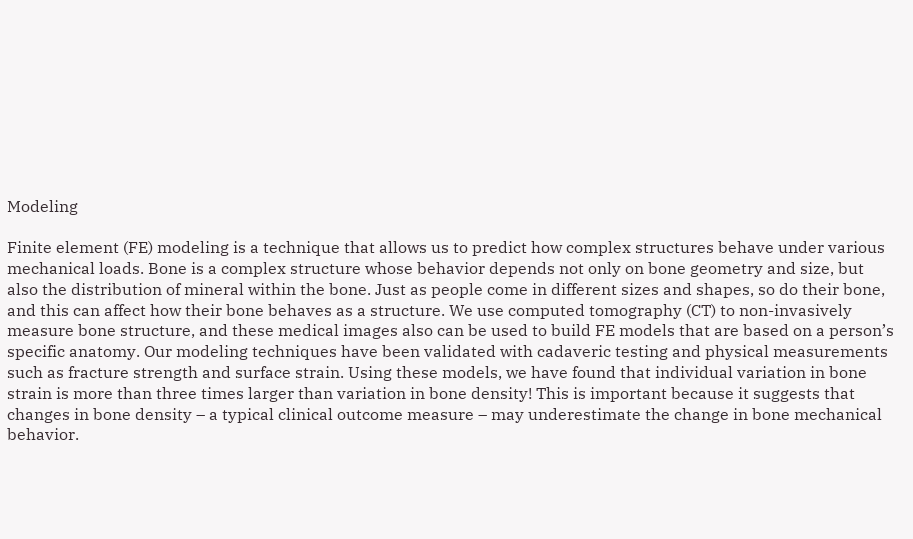Modeling

Finite element (FE) modeling is a technique that allows us to predict how complex structures behave under various mechanical loads. Bone is a complex structure whose behavior depends not only on bone geometry and size, but also the distribution of mineral within the bone. Just as people come in different sizes and shapes, so do their bone, and this can affect how their bone behaves as a structure. We use computed tomography (CT) to non-invasively measure bone structure, and these medical images also can be used to build FE models that are based on a person’s specific anatomy. Our modeling techniques have been validated with cadaveric testing and physical measurements such as fracture strength and surface strain. Using these models, we have found that individual variation in bone strain is more than three times larger than variation in bone density! This is important because it suggests that changes in bone density – a typical clinical outcome measure – may underestimate the change in bone mechanical behavior.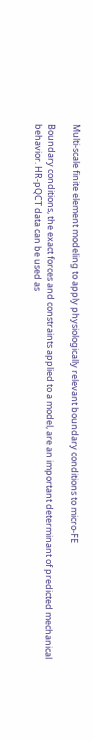Multi-scale finite element modeling to apply physiologically relevant boundary conditions to micro-FE

Boundary conditions, the exact forces and constraints applied to a model, are an important determinant of predicted mechanical behavior. HR-pQCT data can be used as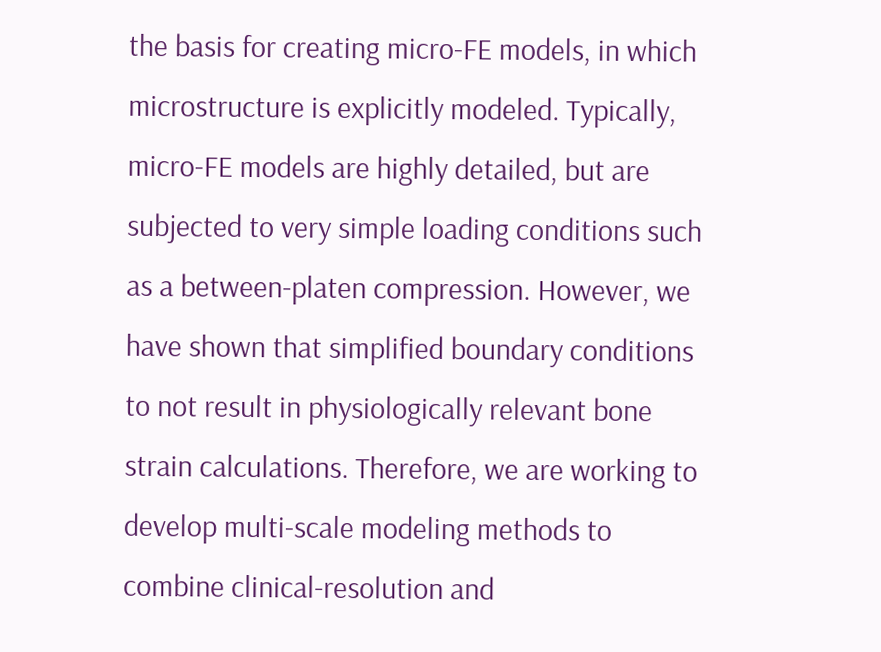the basis for creating micro-FE models, in which microstructure is explicitly modeled. Typically, micro-FE models are highly detailed, but are subjected to very simple loading conditions such as a between-platen compression. However, we have shown that simplified boundary conditions to not result in physiologically relevant bone strain calculations. Therefore, we are working to develop multi-scale modeling methods to combine clinical-resolution and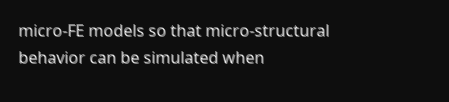micro-FE models so that micro-structural behavior can be simulated when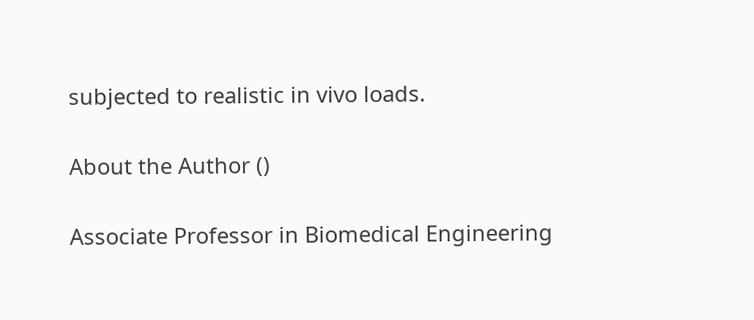subjected to realistic in vivo loads.

About the Author ()

Associate Professor in Biomedical Engineering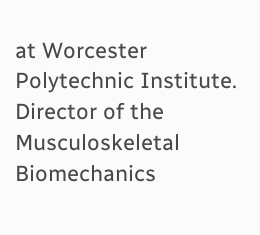at Worcester Polytechnic Institute. Director of the Musculoskeletal Biomechanics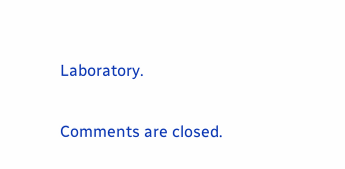Laboratory.

Comments are closed.